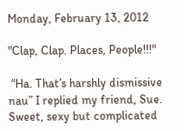Monday, February 13, 2012

"Clap, Clap. Places, People!!!"

 “Ha. That’s harshly dismissive nau” I replied my friend, Sue. Sweet, sexy but complicated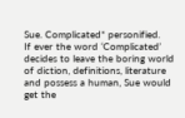Sue. Complicated* personified.
If ever the word ‘Complicated’ decides to leave the boring world of diction, definitions, literature and possess a human, Sue would get the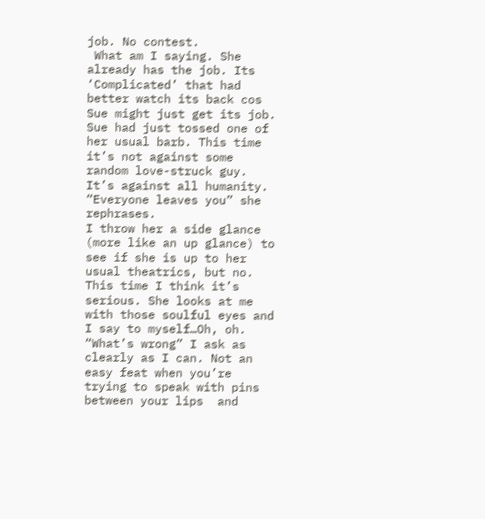job. No contest.
 What am I saying. She already has the job. Its ‘Complicated’ that had better watch its back cos Sue might just get its job.
Sue had just tossed one of her usual barb. This time it’s not against some random love-struck guy. It’s against all humanity.
“Everyone leaves you” she rephrases.
I throw her a side glance (more like an up glance) to see if she is up to her usual theatrics, but no. This time I think it’s serious. She looks at me with those soulful eyes and I say to myself…Oh, oh.
“What’s wrong” I ask as clearly as I can. Not an easy feat when you’re trying to speak with pins between your lips  and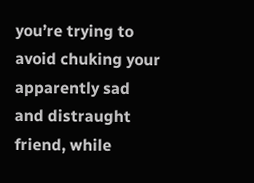you’re trying to avoid chuking your apparently sad and distraught friend, while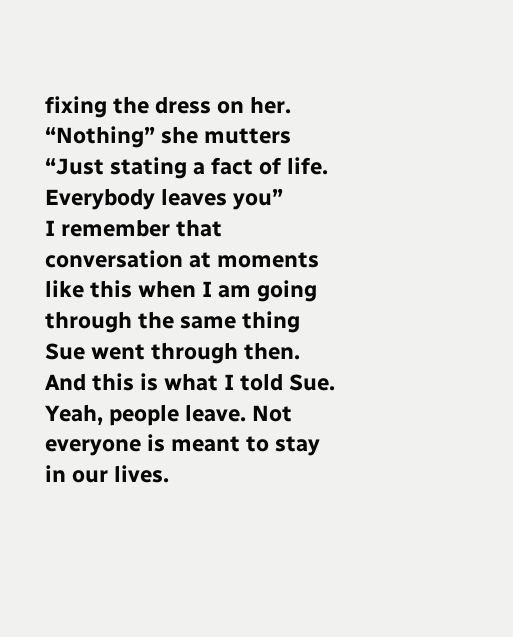fixing the dress on her.
“Nothing” she mutters “Just stating a fact of life. Everybody leaves you”
I remember that conversation at moments like this when I am going through the same thing Sue went through then. And this is what I told Sue.
Yeah, people leave. Not everyone is meant to stay in our lives.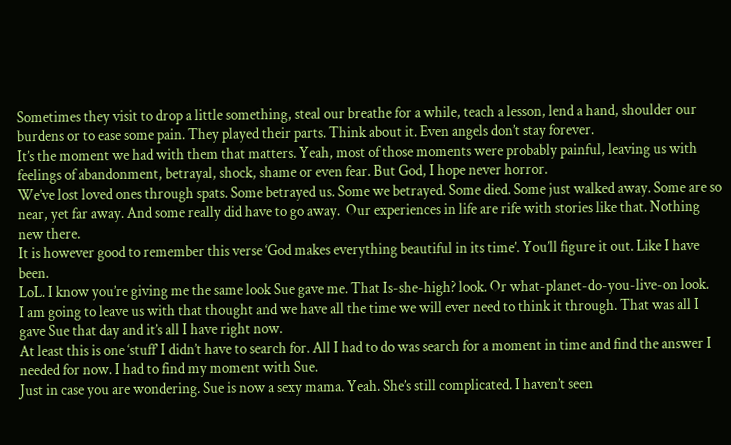Sometimes they visit to drop a little something, steal our breathe for a while, teach a lesson, lend a hand, shoulder our burdens or to ease some pain. They played their parts. Think about it. Even angels don’t stay forever.
It’s the moment we had with them that matters. Yeah, most of those moments were probably painful, leaving us with feelings of abandonment, betrayal, shock, shame or even fear. But God, I hope never horror.
We’ve lost loved ones through spats. Some betrayed us. Some we betrayed. Some died. Some just walked away. Some are so near, yet far away. And some really did have to go away.  Our experiences in life are rife with stories like that. Nothing new there.
It is however good to remember this verse ‘God makes everything beautiful in its time’. You’ll figure it out. Like I have been.
LoL. I know you’re giving me the same look Sue gave me. That Is-she-high? look. Or what-planet-do-you-live-on look.
I am going to leave us with that thought and we have all the time we will ever need to think it through. That was all I gave Sue that day and it’s all I have right now.
At least this is one ‘stuff’ I didn’t have to search for. All I had to do was search for a moment in time and find the answer I needed for now. I had to find my moment with Sue.
Just in case you are wondering. Sue is now a sexy mama. Yeah. She’s still complicated. I haven’t seen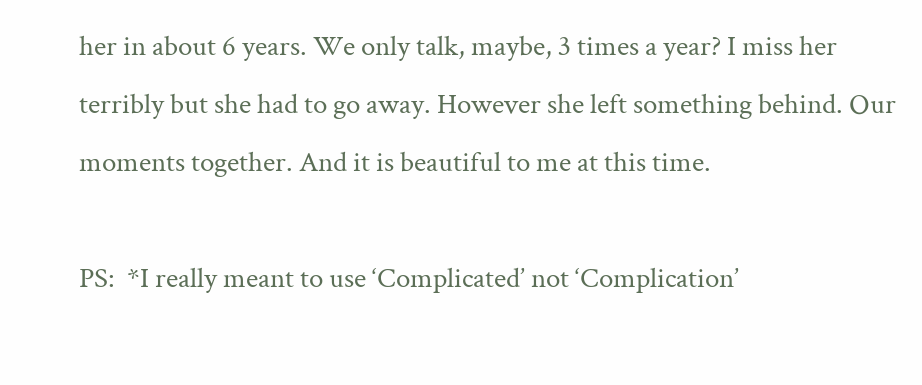her in about 6 years. We only talk, maybe, 3 times a year? I miss her terribly but she had to go away. However she left something behind. Our moments together. And it is beautiful to me at this time.

PS:  *I really meant to use ‘Complicated’ not ‘Complication’